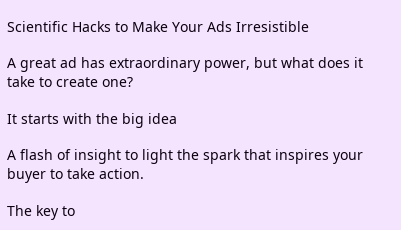Scientific Hacks to Make Your Ads Irresistible

A great ad has extraordinary power, but what does it take to create one?

It starts with the big idea

A flash of insight to light the spark that inspires your buyer to take action.

The key to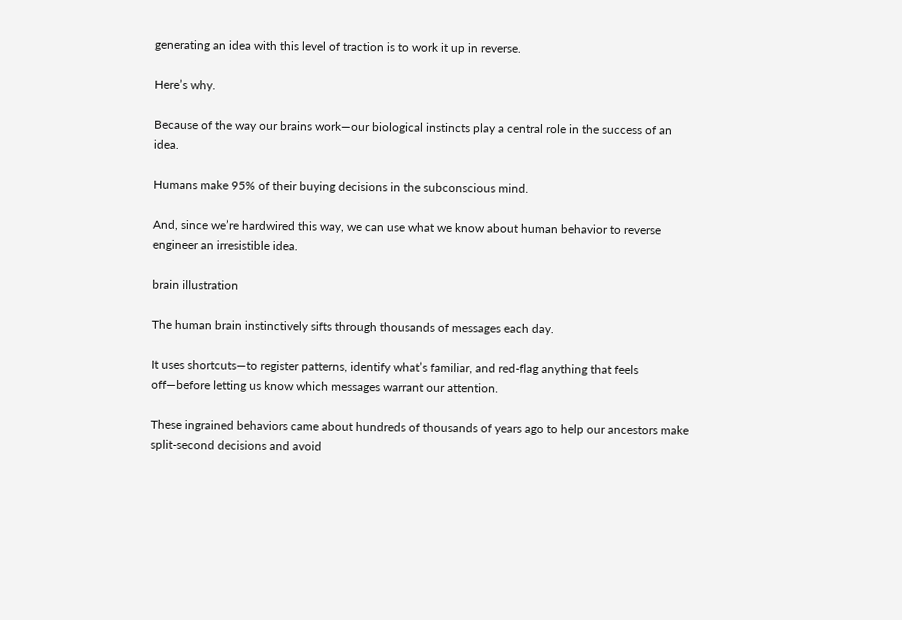generating an idea with this level of traction is to work it up in reverse.

Here’s why.

Because of the way our brains work—our biological instincts play a central role in the success of an idea.

Humans make 95% of their buying decisions in the subconscious mind.

And, since we’re hardwired this way, we can use what we know about human behavior to reverse engineer an irresistible idea.

brain illustration

The human brain instinctively sifts through thousands of messages each day.

It uses shortcuts—to register patterns, identify what’s familiar, and red-flag anything that feels off—before letting us know which messages warrant our attention.

These ingrained behaviors came about hundreds of thousands of years ago to help our ancestors make split-second decisions and avoid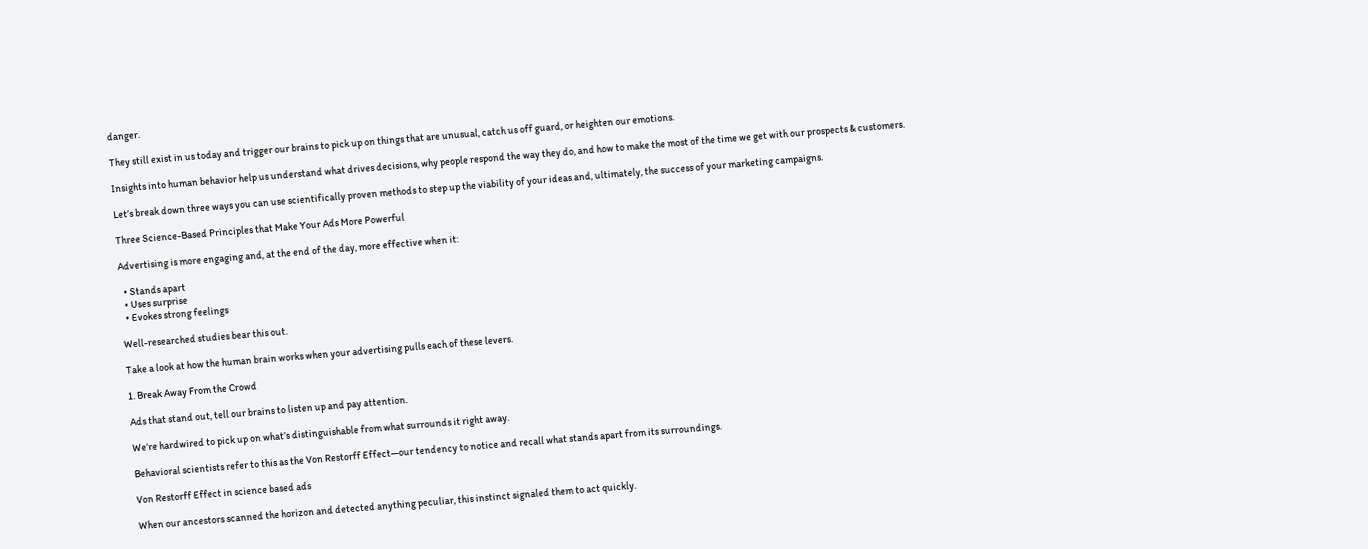danger.

They still exist in us today and trigger our brains to pick up on things that are unusual, catch us off guard, or heighten our emotions.

Insights into human behavior help us understand what drives decisions, why people respond the way they do, and how to make the most of the time we get with our prospects & customers.

Let’s break down three ways you can use scientifically proven methods to step up the viability of your ideas and, ultimately, the success of your marketing campaigns.

Three Science-Based Principles that Make Your Ads More Powerful

Advertising is more engaging and, at the end of the day, more effective when it:

  • Stands apart
  • Uses surprise
  • Evokes strong feelings

Well-researched studies bear this out.

Take a look at how the human brain works when your advertising pulls each of these levers.

1. Break Away From the Crowd

Ads that stand out, tell our brains to listen up and pay attention.

We’re hardwired to pick up on what’s distinguishable from what surrounds it right away.

Behavioral scientists refer to this as the Von Restorff Effect—our tendency to notice and recall what stands apart from its surroundings.

Von Restorff Effect in science based ads

When our ancestors scanned the horizon and detected anything peculiar, this instinct signaled them to act quickly.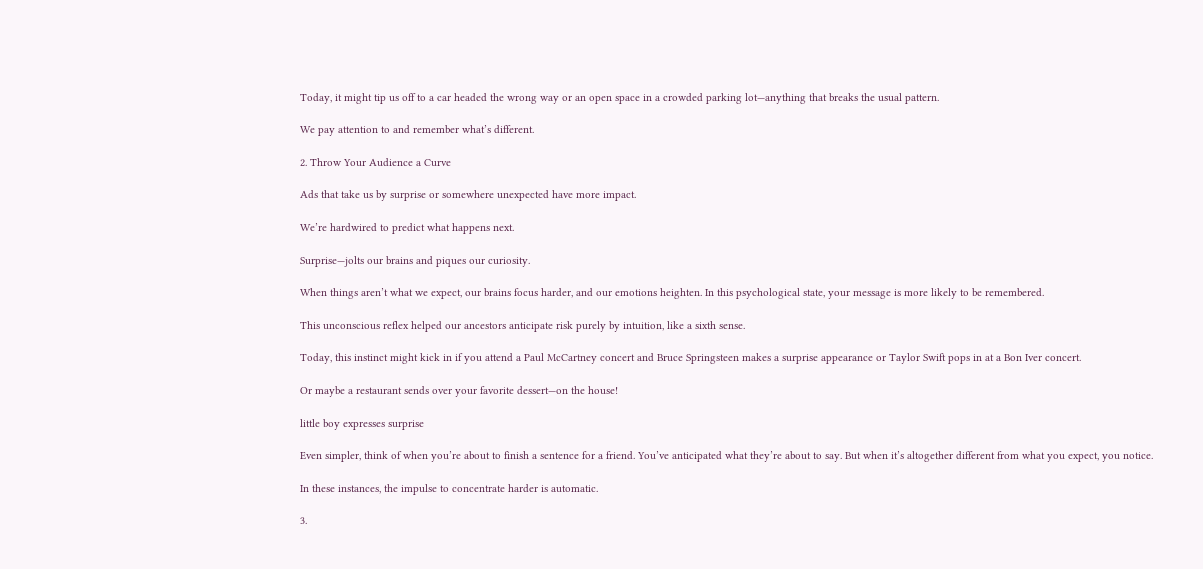Today, it might tip us off to a car headed the wrong way or an open space in a crowded parking lot—anything that breaks the usual pattern.

We pay attention to and remember what’s different.

2. Throw Your Audience a Curve

Ads that take us by surprise or somewhere unexpected have more impact.

We’re hardwired to predict what happens next.

Surprise—jolts our brains and piques our curiosity.

When things aren’t what we expect, our brains focus harder, and our emotions heighten. In this psychological state, your message is more likely to be remembered.

This unconscious reflex helped our ancestors anticipate risk purely by intuition, like a sixth sense.

Today, this instinct might kick in if you attend a Paul McCartney concert and Bruce Springsteen makes a surprise appearance or Taylor Swift pops in at a Bon Iver concert.

Or maybe a restaurant sends over your favorite dessert—on the house!

little boy expresses surprise

Even simpler, think of when you’re about to finish a sentence for a friend. You’ve anticipated what they’re about to say. But when it’s altogether different from what you expect, you notice.

In these instances, the impulse to concentrate harder is automatic.

3.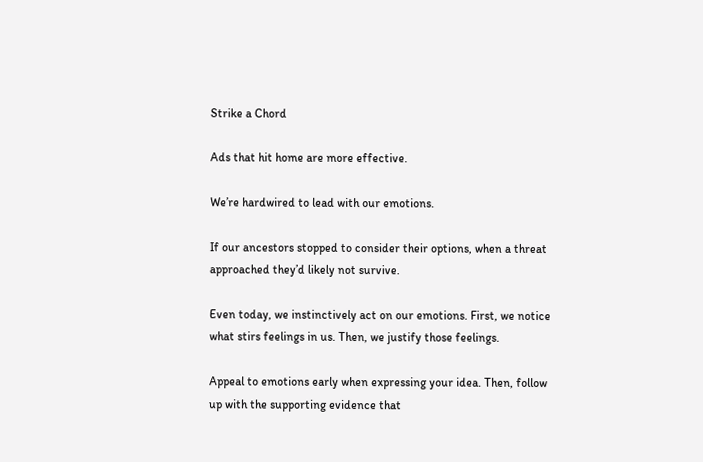Strike a Chord

Ads that hit home are more effective.

We’re hardwired to lead with our emotions.

If our ancestors stopped to consider their options, when a threat approached they’d likely not survive.

Even today, we instinctively act on our emotions. First, we notice what stirs feelings in us. Then, we justify those feelings.

Appeal to emotions early when expressing your idea. Then, follow up with the supporting evidence that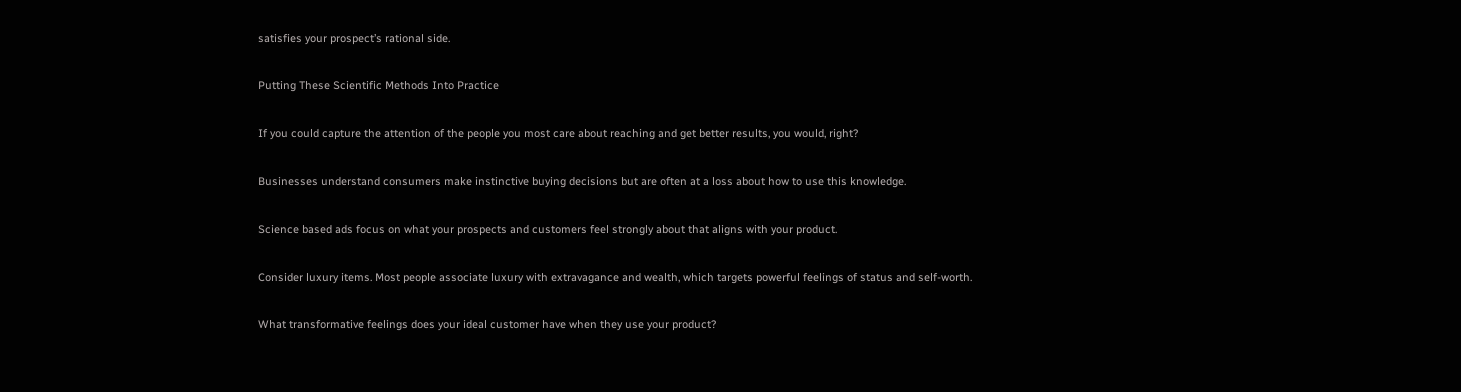satisfies your prospect’s rational side.

Putting These Scientific Methods Into Practice

If you could capture the attention of the people you most care about reaching and get better results, you would, right?

Businesses understand consumers make instinctive buying decisions but are often at a loss about how to use this knowledge.

Science based ads focus on what your prospects and customers feel strongly about that aligns with your product.

Consider luxury items. Most people associate luxury with extravagance and wealth, which targets powerful feelings of status and self-worth.

What transformative feelings does your ideal customer have when they use your product?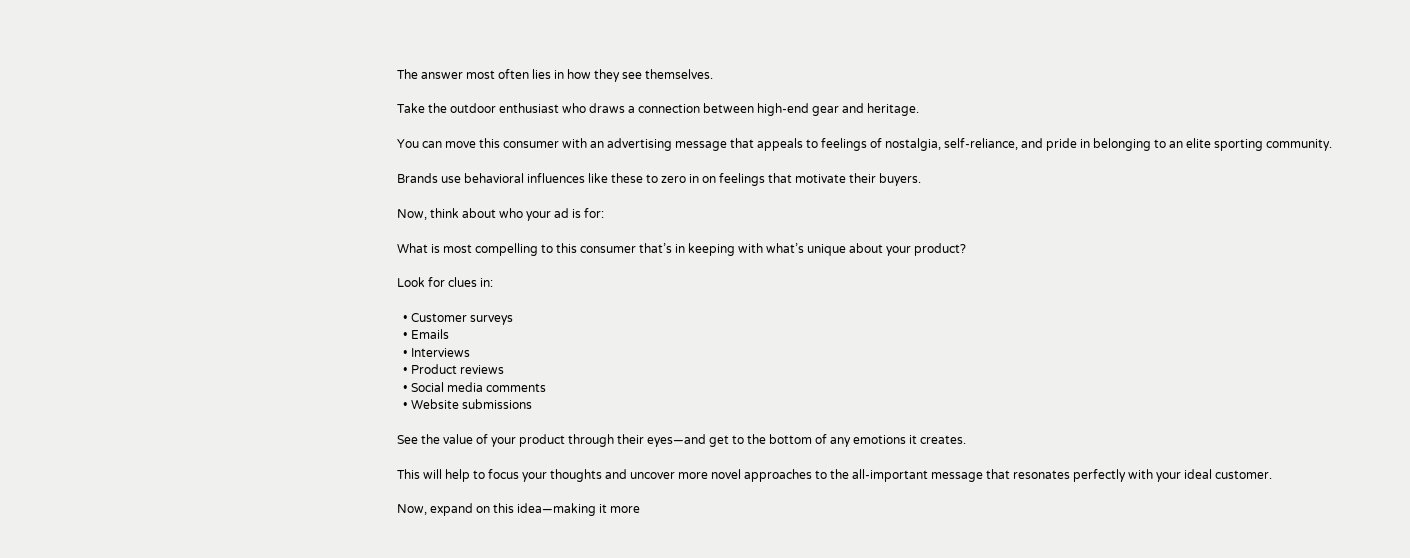The answer most often lies in how they see themselves.

Take the outdoor enthusiast who draws a connection between high-end gear and heritage.

You can move this consumer with an advertising message that appeals to feelings of nostalgia, self-reliance, and pride in belonging to an elite sporting community.

Brands use behavioral influences like these to zero in on feelings that motivate their buyers.

Now, think about who your ad is for:

What is most compelling to this consumer that’s in keeping with what’s unique about your product?

Look for clues in:

  • Customer surveys
  • Emails
  • Interviews
  • Product reviews
  • Social media comments
  • Website submissions

See the value of your product through their eyes—and get to the bottom of any emotions it creates.

This will help to focus your thoughts and uncover more novel approaches to the all-important message that resonates perfectly with your ideal customer.

Now, expand on this idea—making it more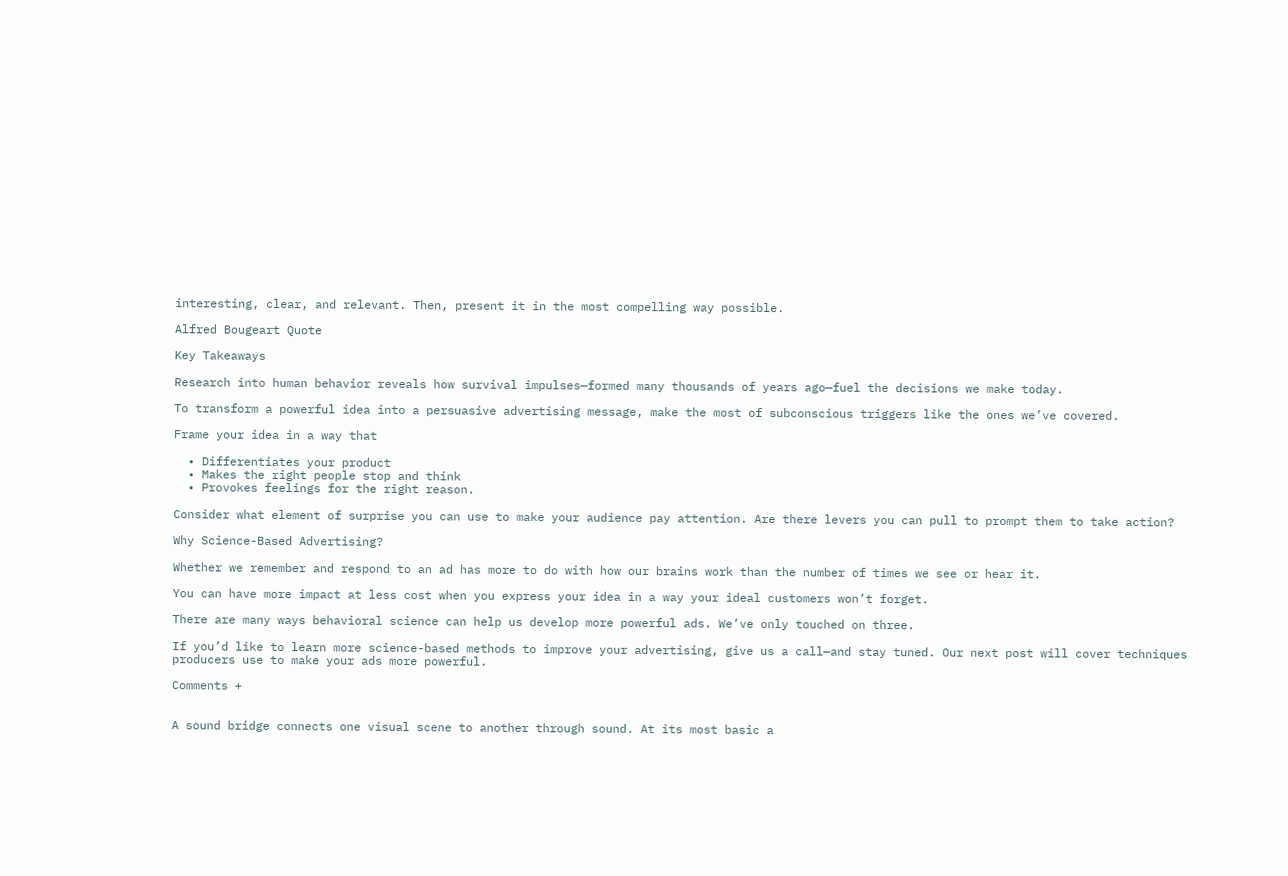interesting, clear, and relevant. Then, present it in the most compelling way possible.

Alfred Bougeart Quote

Key Takeaways

Research into human behavior reveals how survival impulses—formed many thousands of years ago—fuel the decisions we make today.

To transform a powerful idea into a persuasive advertising message, make the most of subconscious triggers like the ones we’ve covered.

Frame your idea in a way that

  • Differentiates your product
  • Makes the right people stop and think
  • Provokes feelings for the right reason.

Consider what element of surprise you can use to make your audience pay attention. Are there levers you can pull to prompt them to take action?

Why Science-Based Advertising?

Whether we remember and respond to an ad has more to do with how our brains work than the number of times we see or hear it.

You can have more impact at less cost when you express your idea in a way your ideal customers won’t forget.

There are many ways behavioral science can help us develop more powerful ads. We’ve only touched on three.

If you’d like to learn more science-based methods to improve your advertising, give us a call—and stay tuned. Our next post will cover techniques producers use to make your ads more powerful.

Comments +


A sound bridge connects one visual scene to another through sound. At its most basic a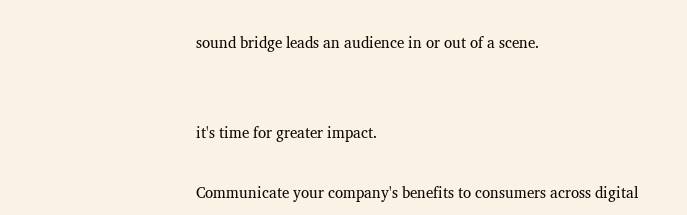sound bridge leads an audience in or out of a scene.


it's time for greater impact.

Communicate your company's benefits to consumers across digital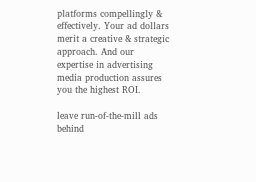platforms compellingly & effectively. Your ad dollars merit a creative & strategic approach. And our expertise in advertising media production assures you the highest ROI.

leave run-of-the-mill ads behind